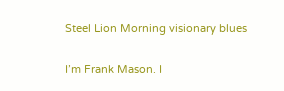Steel Lion Morning visionary blues

I’m Frank Mason. I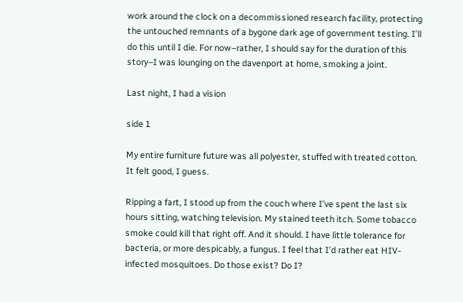work around the clock on a decommissioned research facility, protecting the untouched remnants of a bygone dark age of government testing. I’ll do this until I die. For now–rather, I should say for the duration of this story–I was lounging on the davenport at home, smoking a joint.

Last night, I had a vision

side 1

My entire furniture future was all polyester, stuffed with treated cotton. It felt good, I guess.

Ripping a fart, I stood up from the couch where I’ve spent the last six hours sitting, watching television. My stained teeth itch. Some tobacco smoke could kill that right off. And it should. I have little tolerance for bacteria, or more despicably, a fungus. I feel that I’d rather eat HIV-infected mosquitoes. Do those exist? Do I?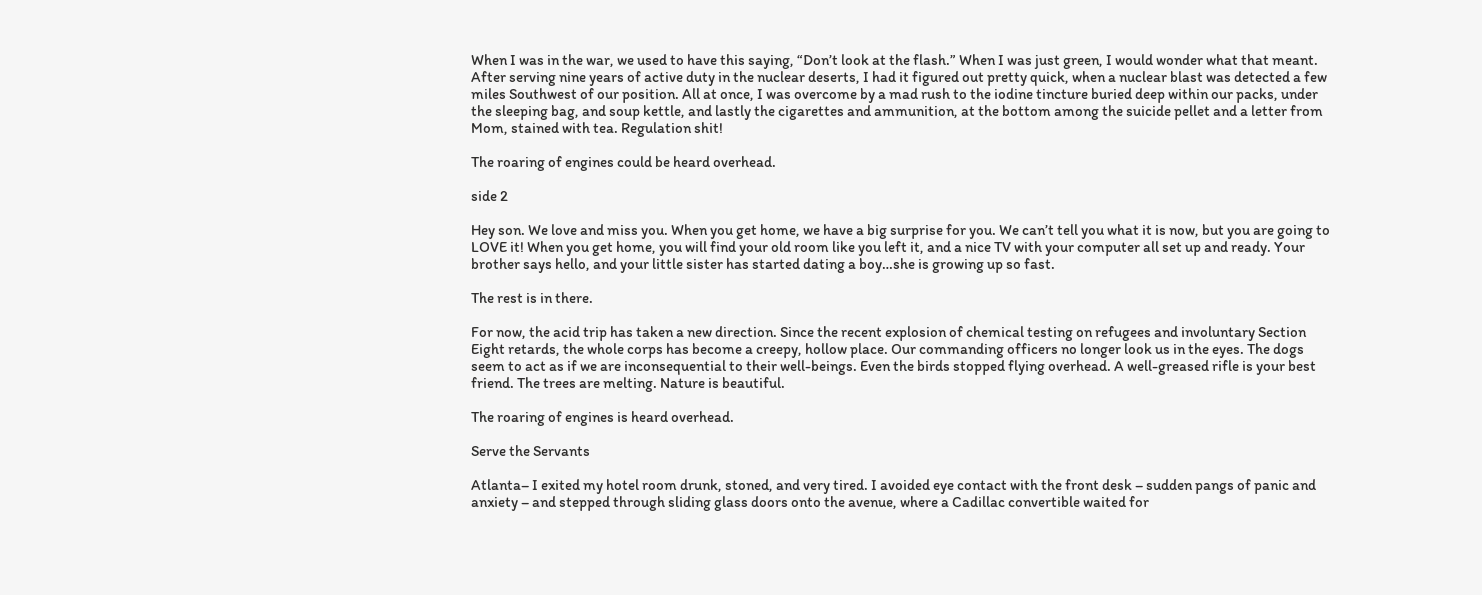When I was in the war, we used to have this saying, “Don’t look at the flash.” When I was just green, I would wonder what that meant. After serving nine years of active duty in the nuclear deserts, I had it figured out pretty quick, when a nuclear blast was detected a few miles Southwest of our position. All at once, I was overcome by a mad rush to the iodine tincture buried deep within our packs, under the sleeping bag, and soup kettle, and lastly the cigarettes and ammunition, at the bottom among the suicide pellet and a letter from Mom, stained with tea. Regulation shit!

The roaring of engines could be heard overhead.

side 2

Hey son. We love and miss you. When you get home, we have a big surprise for you. We can’t tell you what it is now, but you are going to LOVE it! When you get home, you will find your old room like you left it, and a nice TV with your computer all set up and ready. Your brother says hello, and your little sister has started dating a boy…she is growing up so fast.

The rest is in there.

For now, the acid trip has taken a new direction. Since the recent explosion of chemical testing on refugees and involuntary Section Eight retards, the whole corps has become a creepy, hollow place. Our commanding officers no longer look us in the eyes. The dogs seem to act as if we are inconsequential to their well-beings. Even the birds stopped flying overhead. A well-greased rifle is your best friend. The trees are melting. Nature is beautiful.

The roaring of engines is heard overhead.

Serve the Servants

Atlanta– I exited my hotel room drunk, stoned, and very tired. I avoided eye contact with the front desk – sudden pangs of panic and anxiety – and stepped through sliding glass doors onto the avenue, where a Cadillac convertible waited for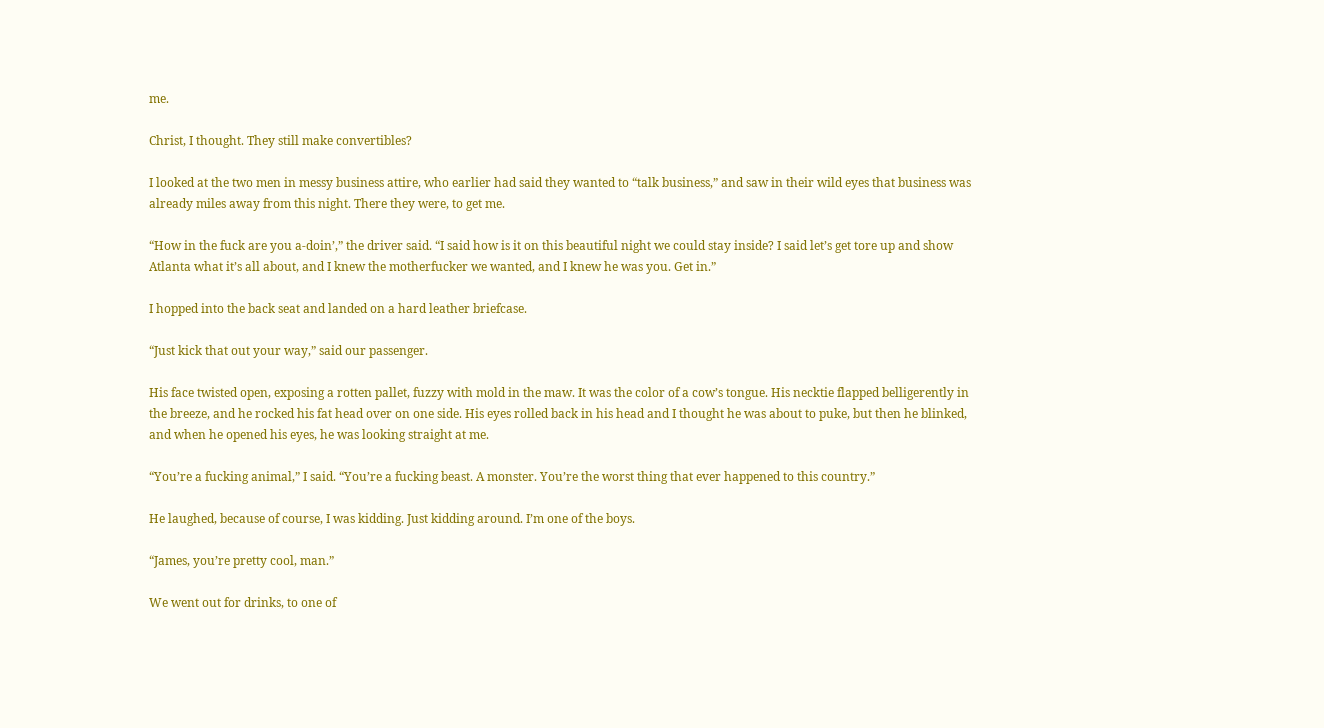me.

Christ, I thought. They still make convertibles?

I looked at the two men in messy business attire, who earlier had said they wanted to “talk business,” and saw in their wild eyes that business was already miles away from this night. There they were, to get me.

“How in the fuck are you a-doin’,” the driver said. “I said how is it on this beautiful night we could stay inside? I said let’s get tore up and show Atlanta what it’s all about, and I knew the motherfucker we wanted, and I knew he was you. Get in.”

I hopped into the back seat and landed on a hard leather briefcase.

“Just kick that out your way,” said our passenger.

His face twisted open, exposing a rotten pallet, fuzzy with mold in the maw. It was the color of a cow’s tongue. His necktie flapped belligerently in the breeze, and he rocked his fat head over on one side. His eyes rolled back in his head and I thought he was about to puke, but then he blinked, and when he opened his eyes, he was looking straight at me.

“You’re a fucking animal,” I said. “You’re a fucking beast. A monster. You’re the worst thing that ever happened to this country.”

He laughed, because of course, I was kidding. Just kidding around. I’m one of the boys.

“James, you’re pretty cool, man.”

We went out for drinks, to one of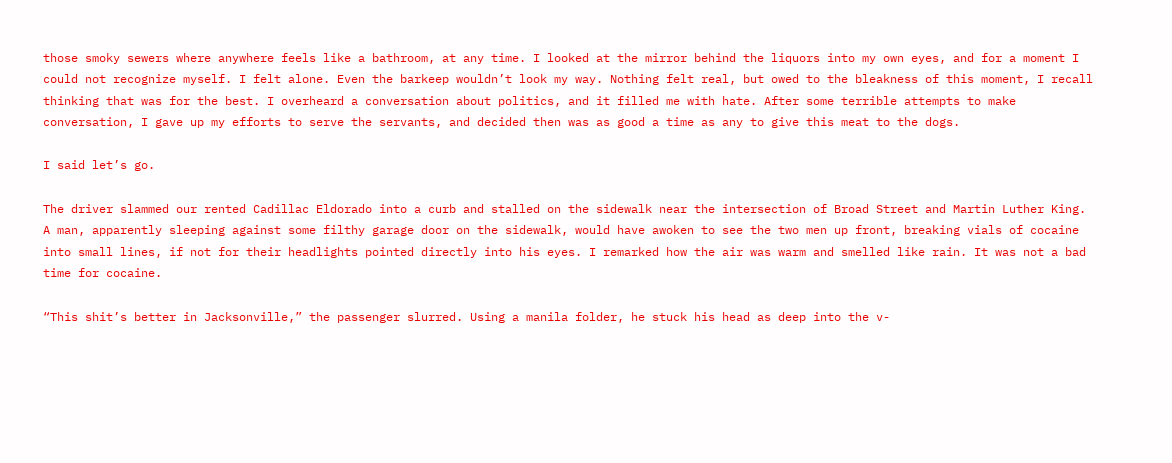those smoky sewers where anywhere feels like a bathroom, at any time. I looked at the mirror behind the liquors into my own eyes, and for a moment I could not recognize myself. I felt alone. Even the barkeep wouldn’t look my way. Nothing felt real, but owed to the bleakness of this moment, I recall thinking that was for the best. I overheard a conversation about politics, and it filled me with hate. After some terrible attempts to make conversation, I gave up my efforts to serve the servants, and decided then was as good a time as any to give this meat to the dogs.

I said let’s go.

The driver slammed our rented Cadillac Eldorado into a curb and stalled on the sidewalk near the intersection of Broad Street and Martin Luther King. A man, apparently sleeping against some filthy garage door on the sidewalk, would have awoken to see the two men up front, breaking vials of cocaine into small lines, if not for their headlights pointed directly into his eyes. I remarked how the air was warm and smelled like rain. It was not a bad time for cocaine.

“This shit’s better in Jacksonville,” the passenger slurred. Using a manila folder, he stuck his head as deep into the v-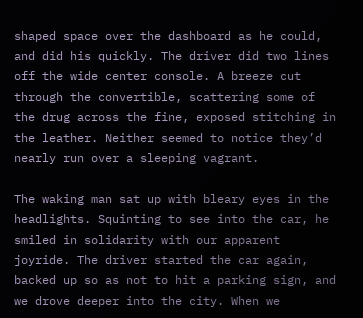shaped space over the dashboard as he could, and did his quickly. The driver did two lines off the wide center console. A breeze cut through the convertible, scattering some of the drug across the fine, exposed stitching in the leather. Neither seemed to notice they’d nearly run over a sleeping vagrant.

The waking man sat up with bleary eyes in the headlights. Squinting to see into the car, he smiled in solidarity with our apparent joyride. The driver started the car again, backed up so as not to hit a parking sign, and we drove deeper into the city. When we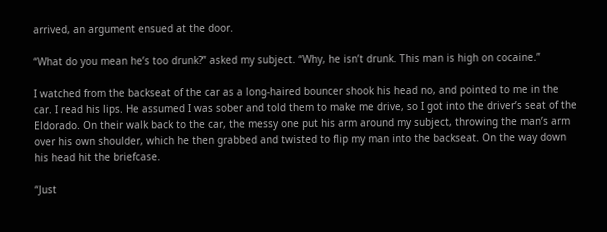arrived, an argument ensued at the door.

“What do you mean he’s too drunk?” asked my subject. “Why, he isn’t drunk. This man is high on cocaine.”

I watched from the backseat of the car as a long-haired bouncer shook his head no, and pointed to me in the car. I read his lips. He assumed I was sober and told them to make me drive, so I got into the driver’s seat of the Eldorado. On their walk back to the car, the messy one put his arm around my subject, throwing the man’s arm over his own shoulder, which he then grabbed and twisted to flip my man into the backseat. On the way down his head hit the briefcase.

“Just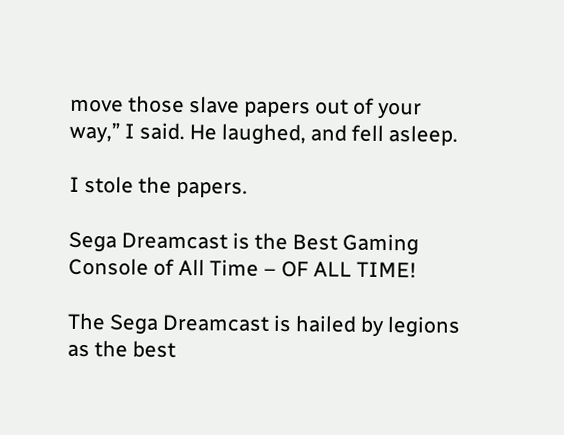move those slave papers out of your way,” I said. He laughed, and fell asleep.

I stole the papers.

Sega Dreamcast is the Best Gaming Console of All Time – OF ALL TIME!

The Sega Dreamcast is hailed by legions as the best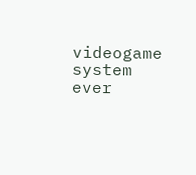videogame system ever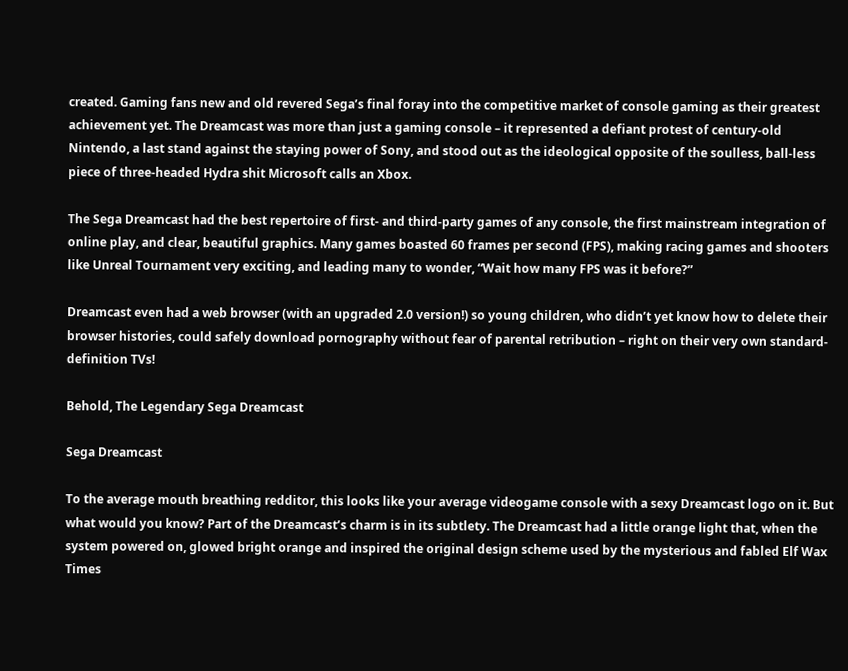created. Gaming fans new and old revered Sega’s final foray into the competitive market of console gaming as their greatest achievement yet. The Dreamcast was more than just a gaming console – it represented a defiant protest of century-old Nintendo, a last stand against the staying power of Sony, and stood out as the ideological opposite of the soulless, ball-less piece of three-headed Hydra shit Microsoft calls an Xbox.

The Sega Dreamcast had the best repertoire of first- and third-party games of any console, the first mainstream integration of online play, and clear, beautiful graphics. Many games boasted 60 frames per second (FPS), making racing games and shooters like Unreal Tournament very exciting, and leading many to wonder, “Wait how many FPS was it before?”

Dreamcast even had a web browser (with an upgraded 2.0 version!) so young children, who didn’t yet know how to delete their browser histories, could safely download pornography without fear of parental retribution – right on their very own standard-definition TVs!

Behold, The Legendary Sega Dreamcast

Sega Dreamcast

To the average mouth breathing redditor, this looks like your average videogame console with a sexy Dreamcast logo on it. But what would you know? Part of the Dreamcast’s charm is in its subtlety. The Dreamcast had a little orange light that, when the system powered on, glowed bright orange and inspired the original design scheme used by the mysterious and fabled Elf Wax Times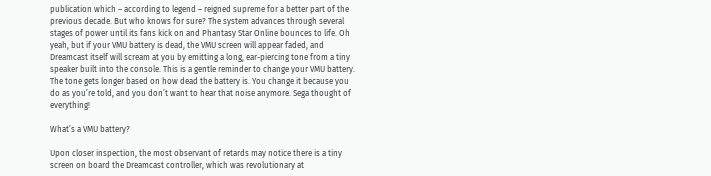publication which – according to legend – reigned supreme for a better part of the previous decade. But who knows for sure? The system advances through several stages of power until its fans kick on and Phantasy Star Online bounces to life. Oh yeah, but if your VMU battery is dead, the VMU screen will appear faded, and Dreamcast itself will scream at you by emitting a long, ear-piercing tone from a tiny speaker built into the console. This is a gentle reminder to change your VMU battery. The tone gets longer based on how dead the battery is. You change it because you do as you’re told, and you don’t want to hear that noise anymore. Sega thought of everything!

What’s a VMU battery?

Upon closer inspection, the most observant of retards may notice there is a tiny screen on board the Dreamcast controller, which was revolutionary at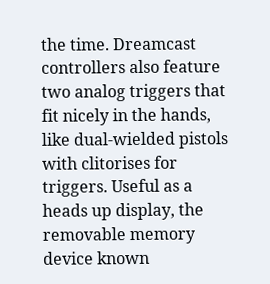the time. Dreamcast controllers also feature two analog triggers that fit nicely in the hands, like dual-wielded pistols with clitorises for triggers. Useful as a heads up display, the removable memory device known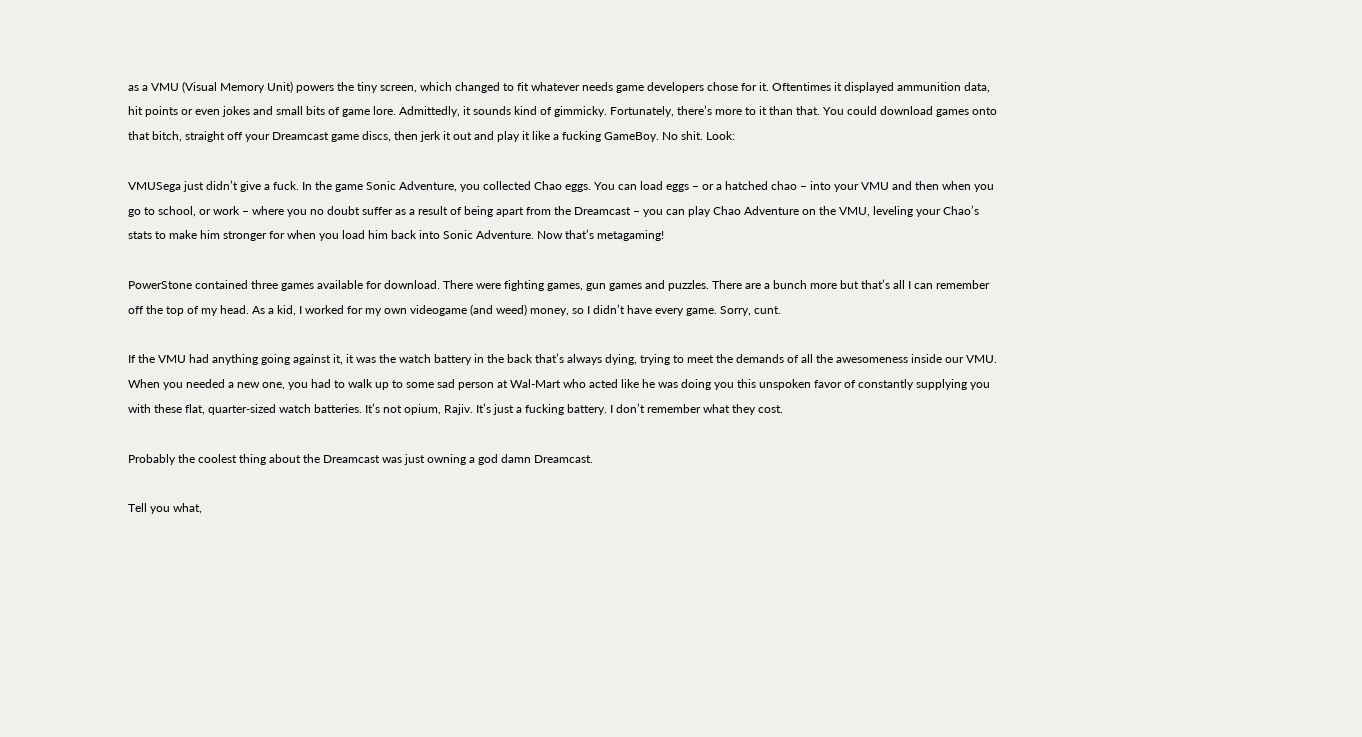as a VMU (Visual Memory Unit) powers the tiny screen, which changed to fit whatever needs game developers chose for it. Oftentimes it displayed ammunition data, hit points or even jokes and small bits of game lore. Admittedly, it sounds kind of gimmicky. Fortunately, there’s more to it than that. You could download games onto that bitch, straight off your Dreamcast game discs, then jerk it out and play it like a fucking GameBoy. No shit. Look:

VMUSega just didn’t give a fuck. In the game Sonic Adventure, you collected Chao eggs. You can load eggs – or a hatched chao – into your VMU and then when you go to school, or work – where you no doubt suffer as a result of being apart from the Dreamcast – you can play Chao Adventure on the VMU, leveling your Chao’s stats to make him stronger for when you load him back into Sonic Adventure. Now that’s metagaming!

PowerStone contained three games available for download. There were fighting games, gun games and puzzles. There are a bunch more but that’s all I can remember off the top of my head. As a kid, I worked for my own videogame (and weed) money, so I didn’t have every game. Sorry, cunt.

If the VMU had anything going against it, it was the watch battery in the back that’s always dying, trying to meet the demands of all the awesomeness inside our VMU. When you needed a new one, you had to walk up to some sad person at Wal-Mart who acted like he was doing you this unspoken favor of constantly supplying you with these flat, quarter-sized watch batteries. It’s not opium, Rajiv. It’s just a fucking battery. I don’t remember what they cost.

Probably the coolest thing about the Dreamcast was just owning a god damn Dreamcast.

Tell you what,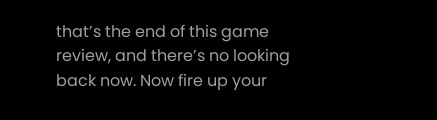that’s the end of this game review, and there’s no looking back now. Now fire up your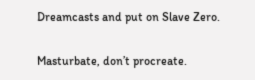Dreamcasts and put on Slave Zero.

Masturbate, don’t procreate.